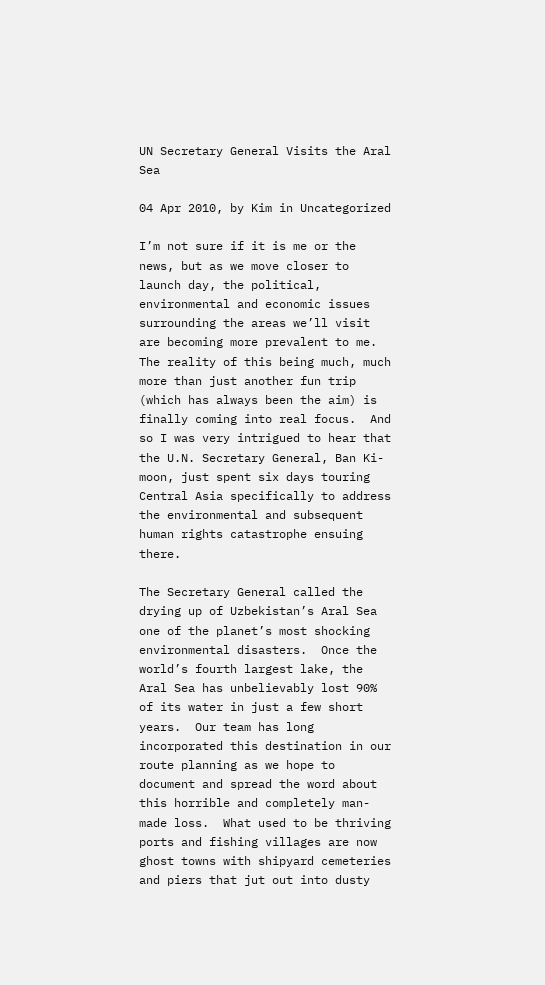UN Secretary General Visits the Aral Sea

04 Apr 2010, by Kim in Uncategorized

I’m not sure if it is me or the news, but as we move closer to launch day, the political, environmental and economic issues surrounding the areas we’ll visit are becoming more prevalent to me.  The reality of this being much, much more than just another fun trip (which has always been the aim) is finally coming into real focus.  And so I was very intrigued to hear that the U.N. Secretary General, Ban Ki-moon, just spent six days touring Central Asia specifically to address the environmental and subsequent human rights catastrophe ensuing there.

The Secretary General called the drying up of Uzbekistan’s Aral Sea one of the planet’s most shocking environmental disasters.  Once the world’s fourth largest lake, the Aral Sea has unbelievably lost 90% of its water in just a few short years.  Our team has long incorporated this destination in our route planning as we hope to document and spread the word about this horrible and completely man-made loss.  What used to be thriving ports and fishing villages are now ghost towns with shipyard cemeteries and piers that jut out into dusty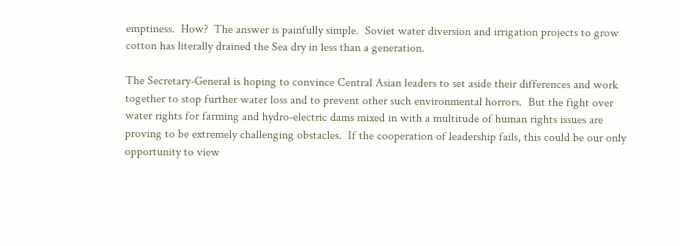emptiness.  How?  The answer is painfully simple.  Soviet water diversion and irrigation projects to grow cotton has literally drained the Sea dry in less than a generation.

The Secretary-General is hoping to convince Central Asian leaders to set aside their differences and work together to stop further water loss and to prevent other such environmental horrors.  But the fight over water rights for farming and hydro-electric dams mixed in with a multitude of human rights issues are proving to be extremely challenging obstacles.  If the cooperation of leadership fails, this could be our only opportunity to view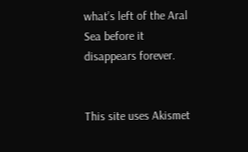what’s left of the Aral Sea before it disappears forever.


This site uses Akismet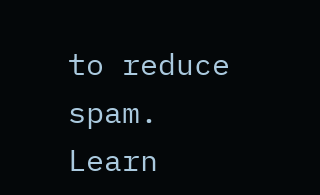to reduce spam. Learn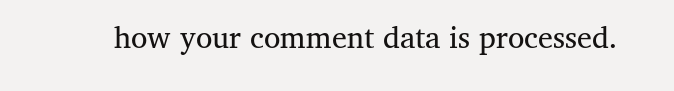how your comment data is processed.